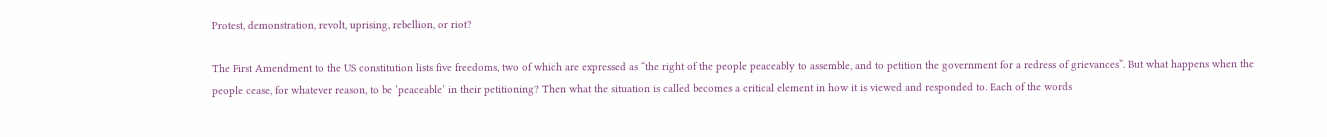Protest, demonstration, revolt, uprising, rebellion, or riot?

The First Amendment to the US constitution lists five freedoms, two of which are expressed as “the right of the people peaceably to assemble, and to petition the government for a redress of grievances”. But what happens when the people cease, for whatever reason, to be ‘peaceable’ in their petitioning? Then what the situation is called becomes a critical element in how it is viewed and responded to. Each of the words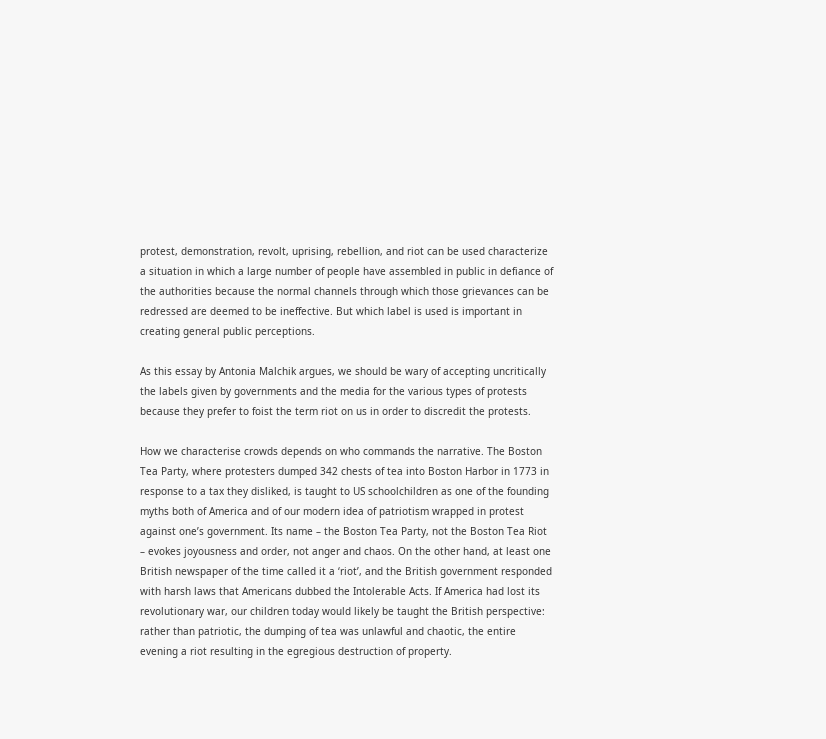protest, demonstration, revolt, uprising, rebellion, and riot can be used characterize a situation in which a large number of people have assembled in public in defiance of the authorities because the normal channels through which those grievances can be redressed are deemed to be ineffective. But which label is used is important in creating general public perceptions.

As this essay by Antonia Malchik argues, we should be wary of accepting uncritically the labels given by governments and the media for the various types of protests because they prefer to foist the term riot on us in order to discredit the protests.

How we characterise crowds depends on who commands the narrative. The Boston Tea Party, where protesters dumped 342 chests of tea into Boston Harbor in 1773 in response to a tax they disliked, is taught to US schoolchildren as one of the founding myths both of America and of our modern idea of patriotism wrapped in protest against one’s government. Its name – the Boston Tea Party, not the Boston Tea Riot – evokes joyousness and order, not anger and chaos. On the other hand, at least one British newspaper of the time called it a ‘riot’, and the British government responded with harsh laws that Americans dubbed the Intolerable Acts. If America had lost its revolutionary war, our children today would likely be taught the British perspective: rather than patriotic, the dumping of tea was unlawful and chaotic, the entire evening a riot resulting in the egregious destruction of property.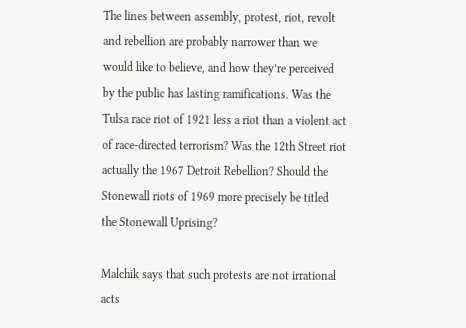The lines between assembly, protest, riot, revolt and rebellion are probably narrower than we would like to believe, and how they’re perceived by the public has lasting ramifications. Was the Tulsa race riot of 1921 less a riot than a violent act of race-directed terrorism? Was the 12th Street riot actually the 1967 Detroit Rebellion? Should the Stonewall riots of 1969 more precisely be titled the Stonewall Uprising?

Malchik says that such protests are not irrational acts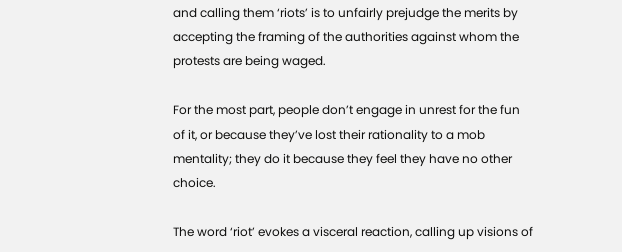and calling them ‘riots’ is to unfairly prejudge the merits by accepting the framing of the authorities against whom the protests are being waged.

For the most part, people don’t engage in unrest for the fun of it, or because they’ve lost their rationality to a mob mentality; they do it because they feel they have no other choice.

The word ‘riot’ evokes a visceral reaction, calling up visions of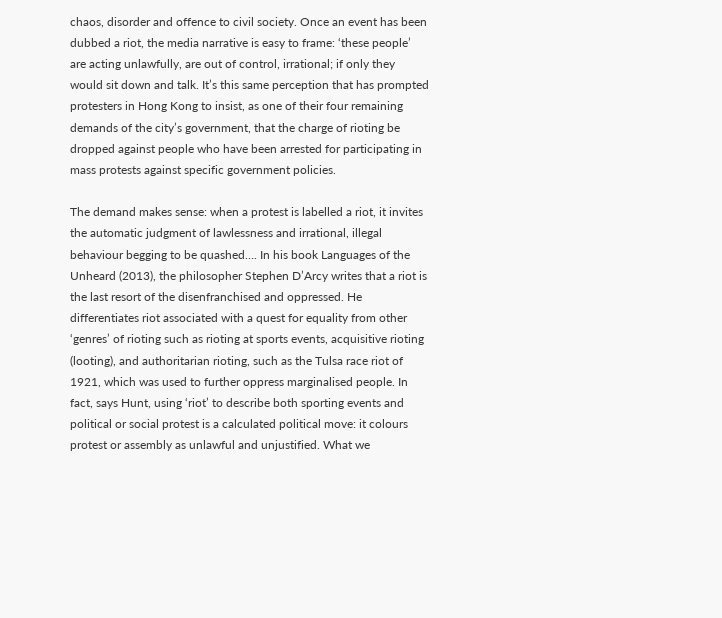chaos, disorder and offence to civil society. Once an event has been dubbed a riot, the media narrative is easy to frame: ‘these people’ are acting unlawfully, are out of control, irrational; if only they would sit down and talk. It’s this same perception that has prompted protesters in Hong Kong to insist, as one of their four remaining demands of the city’s government, that the charge of rioting be dropped against people who have been arrested for participating in mass protests against specific government policies.

The demand makes sense: when a protest is labelled a riot, it invites the automatic judgment of lawlessness and irrational, illegal behaviour begging to be quashed…. In his book Languages of the Unheard (2013), the philosopher Stephen D’Arcy writes that a riot is the last resort of the disenfranchised and oppressed. He differentiates riot associated with a quest for equality from other ‘genres’ of rioting such as rioting at sports events, acquisitive rioting (looting), and authoritarian rioting, such as the Tulsa race riot of 1921, which was used to further oppress marginalised people. In fact, says Hunt, using ‘riot’ to describe both sporting events and political or social protest is a calculated political move: it colours protest or assembly as unlawful and unjustified. What we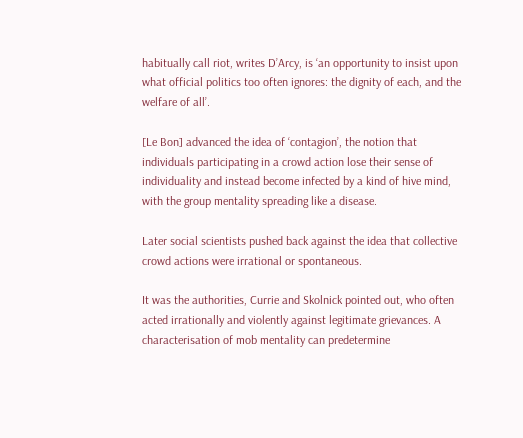habitually call riot, writes D’Arcy, is ‘an opportunity to insist upon what official politics too often ignores: the dignity of each, and the welfare of all’.

[Le Bon] advanced the idea of ‘contagion’, the notion that individuals participating in a crowd action lose their sense of individuality and instead become infected by a kind of hive mind, with the group mentality spreading like a disease.

Later social scientists pushed back against the idea that collective crowd actions were irrational or spontaneous.

It was the authorities, Currie and Skolnick pointed out, who often acted irrationally and violently against legitimate grievances. A characterisation of mob mentality can predetermine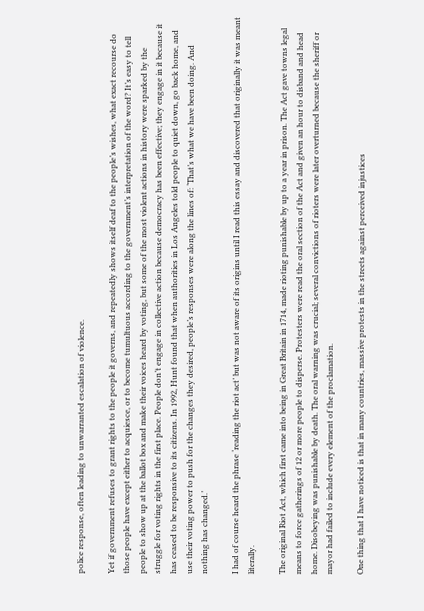police response, often leading to unwarranted escalation of violence.

Yet if government refuses to grant rights to the people it governs, and repeatedly shows itself deaf to the people’s wishes, what exact recourse do those people have except either to acquiesce, or to become tumultuous according to the government’s interpretation of the word? It’s easy to tell people to show up at the ballot box and make their voices heard by voting, but some of the most violent actions in history were sparked by the struggle for voting rights in the first place. People don’t engage in collective action because democracy has been effective; they engage in it because it has ceased to be responsive to its citizens. In 1992, Hunt found that when authorities in Los Angeles told people to quiet down, go back home, and use their voting power to push for the changes they desired, people’s responses were along the lines of: ‘That’s what we have been doing. And nothing has changed.’

I had of course heard the phrase ‘reading the riot act’ but was not aware of its origins until I read this essay and discovered that originally it was meant literally.

The original Riot Act, which first came into being in Great Britain in 1714, made rioting punishable by up to a year in prison. The Act gave towns legal means to force gatherings of 12 or more people to disperse. Protesters were read the oral section of the Act and given an hour to disband and head home. Disobeying was punishable by death. The oral warning was crucial; several convictions of rioters were later overturned because the sheriff or mayor had failed to include every element of the proclamation.

One thing that I have noticed is that in many countries, massive protests in the streets against perceived injustices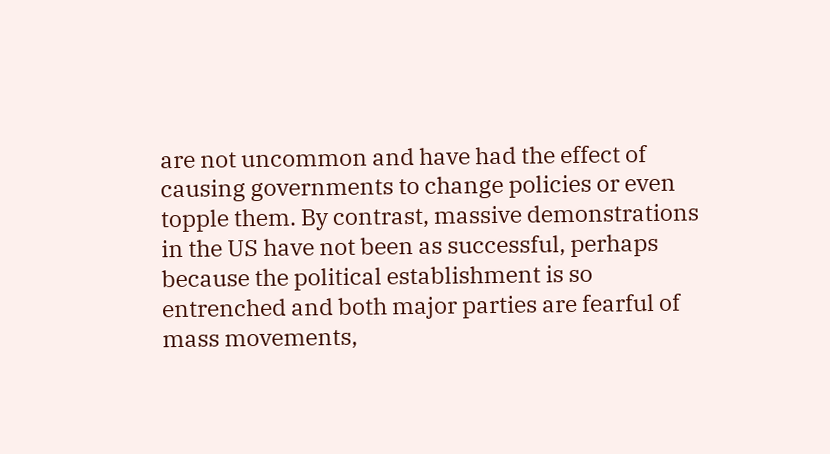are not uncommon and have had the effect of causing governments to change policies or even topple them. By contrast, massive demonstrations in the US have not been as successful, perhaps because the political establishment is so entrenched and both major parties are fearful of mass movements,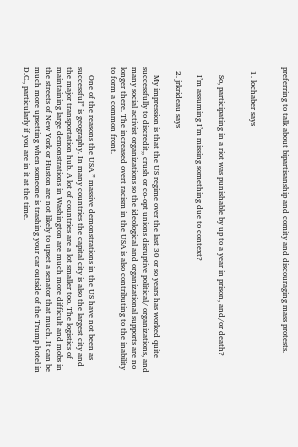preferring to talk about bipartisanship and comity and discouraging mass protests.


  1. lochaber says


    So, participating in a riot was punishable by up to a year in prison, and/or death?

    I’m assuming I’m missing something due to context?

  2. jrkrideau says

    My impression is that the US regime over the last 30 or so years has worked quite successfully to discredit,, crush or co-opt unions disruptive political/ organizations, and many social activist organizations so the ideological and organizational supports are no longer there. The increased overt racism in the USA is also contributing to the inability to form a common front.

    One of the reasons the USA ” massive demonstrations in the US have not been as successful” is geography. In many countries the capital city is also the largest city and the major transportation hub. A lot of countries are a lot smaller too. The logistics of maintaining large demonstrations in Washington are much more difficult and mobs in the streets of New York or Huston are not likely to upset a senator that much. It can be much more upsetting when someone is trashing your car outside of the Trump hotel in D.C., particularly if you are in it at the time.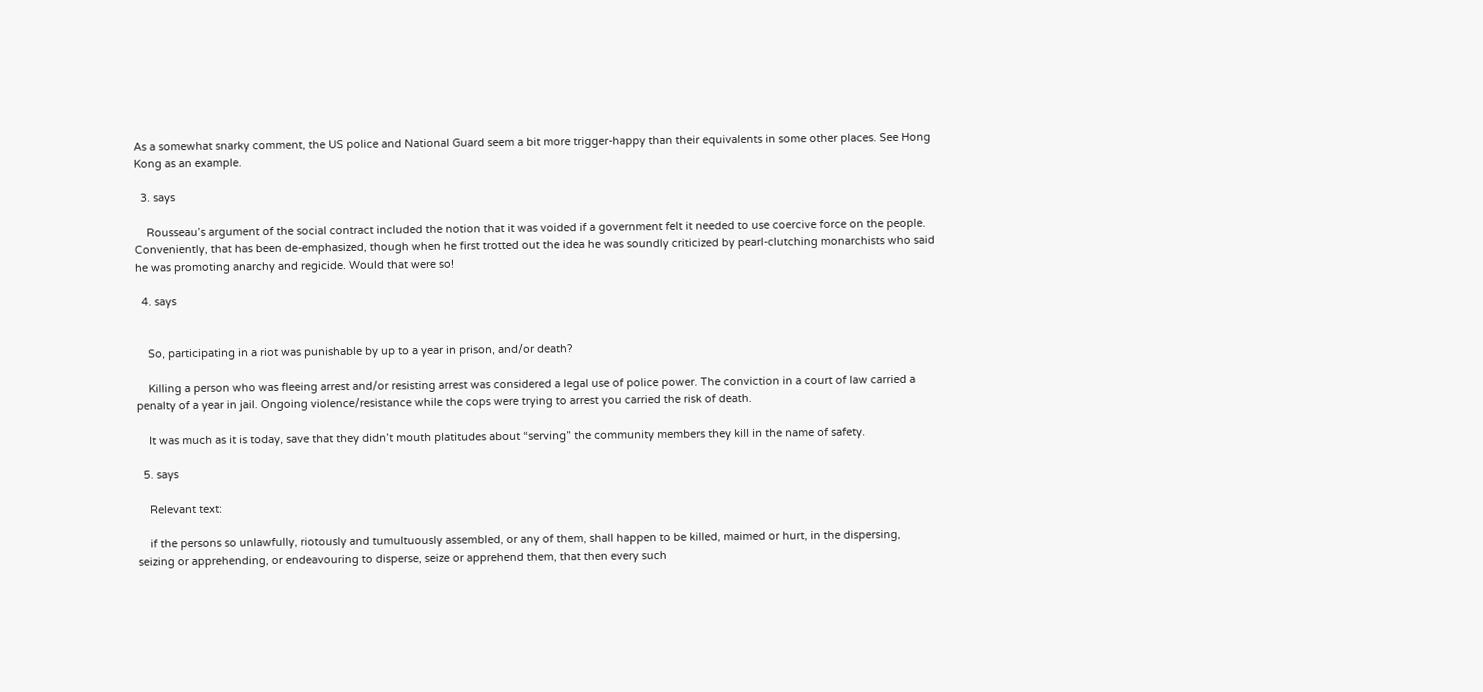As a somewhat snarky comment, the US police and National Guard seem a bit more trigger-happy than their equivalents in some other places. See Hong Kong as an example.

  3. says

    Rousseau’s argument of the social contract included the notion that it was voided if a government felt it needed to use coercive force on the people. Conveniently, that has been de-emphasized, though when he first trotted out the idea he was soundly criticized by pearl-clutching monarchists who said he was promoting anarchy and regicide. Would that were so!

  4. says


    So, participating in a riot was punishable by up to a year in prison, and/or death?

    Killing a person who was fleeing arrest and/or resisting arrest was considered a legal use of police power. The conviction in a court of law carried a penalty of a year in jail. Ongoing violence/resistance while the cops were trying to arrest you carried the risk of death.

    It was much as it is today, save that they didn’t mouth platitudes about “serving” the community members they kill in the name of safety.

  5. says

    Relevant text:

    if the persons so unlawfully, riotously and tumultuously assembled, or any of them, shall happen to be killed, maimed or hurt, in the dispersing, seizing or apprehending, or endeavouring to disperse, seize or apprehend them, that then every such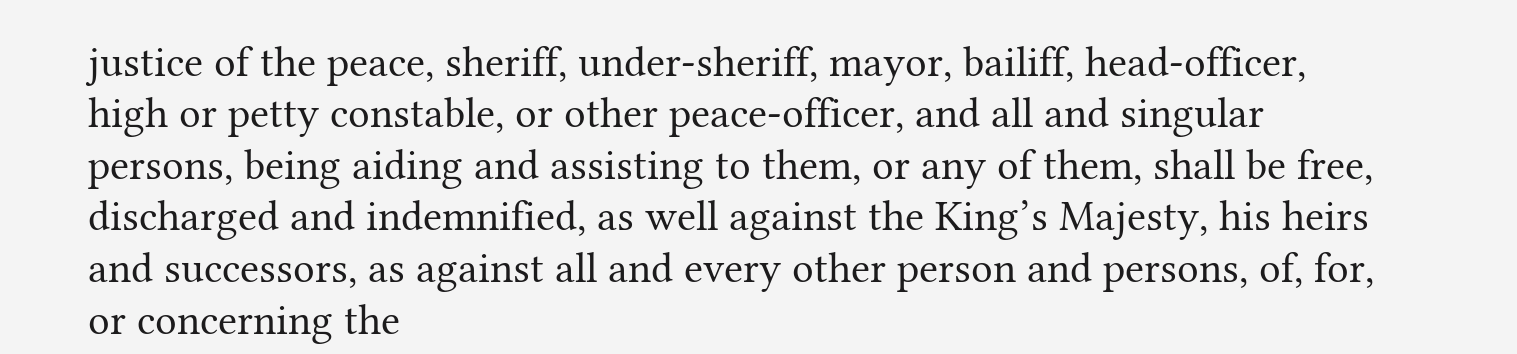justice of the peace, sheriff, under-sheriff, mayor, bailiff, head-officer, high or petty constable, or other peace-officer, and all and singular persons, being aiding and assisting to them, or any of them, shall be free, discharged and indemnified, as well against the King’s Majesty, his heirs and successors, as against all and every other person and persons, of, for, or concerning the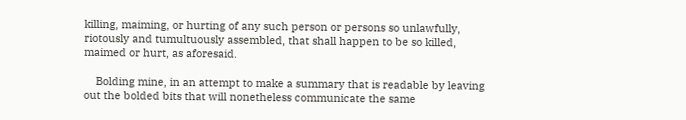killing, maiming, or hurting of any such person or persons so unlawfully, riotously and tumultuously assembled, that shall happen to be so killed, maimed or hurt, as aforesaid.

    Bolding mine, in an attempt to make a summary that is readable by leaving out the bolded bits that will nonetheless communicate the same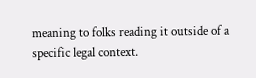meaning to folks reading it outside of a specific legal context.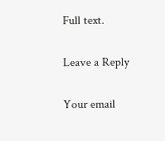Full text.

Leave a Reply

Your email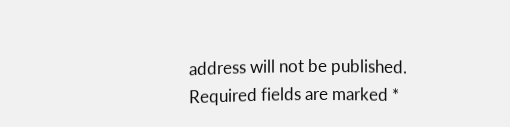address will not be published. Required fields are marked *